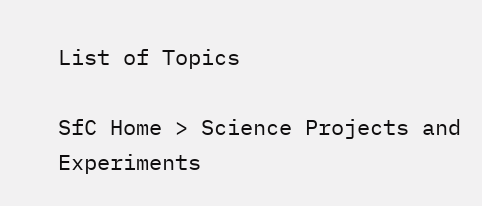List of Topics

SfC Home > Science Projects and Experiments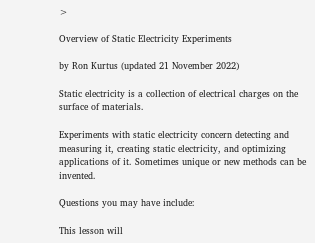>

Overview of Static Electricity Experiments

by Ron Kurtus (updated 21 November 2022)

Static electricity is a collection of electrical charges on the surface of materials.

Experiments with static electricity concern detecting and measuring it, creating static electricity, and optimizing applications of it. Sometimes unique or new methods can be invented.

Questions you may have include:

This lesson will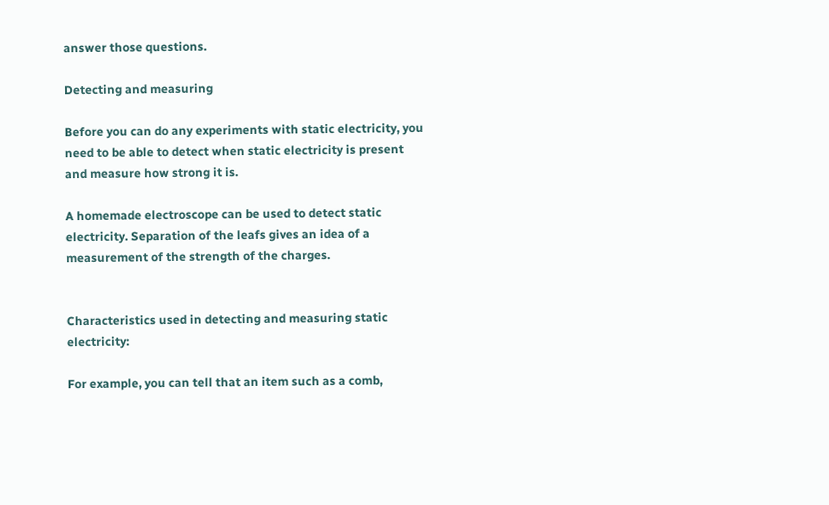answer those questions.

Detecting and measuring

Before you can do any experiments with static electricity, you need to be able to detect when static electricity is present and measure how strong it is.

A homemade electroscope can be used to detect static electricity. Separation of the leafs gives an idea of a measurement of the strength of the charges.


Characteristics used in detecting and measuring static electricity:

For example, you can tell that an item such as a comb,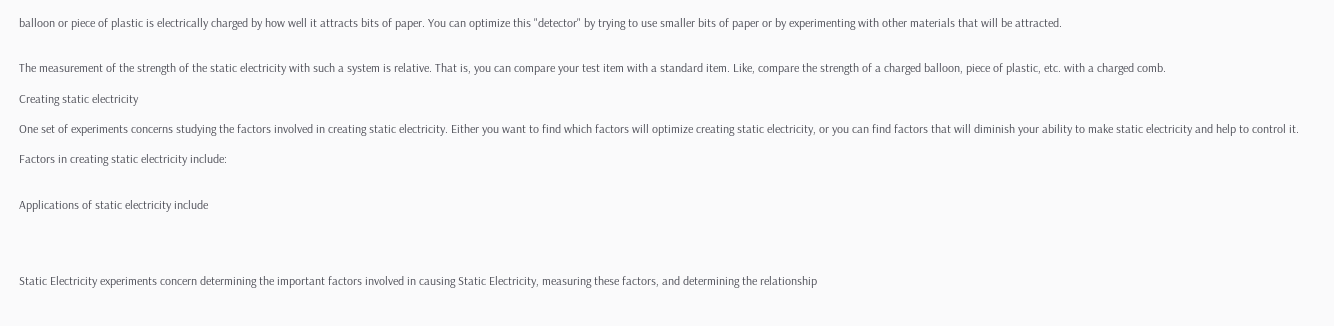balloon or piece of plastic is electrically charged by how well it attracts bits of paper. You can optimize this "detector" by trying to use smaller bits of paper or by experimenting with other materials that will be attracted.


The measurement of the strength of the static electricity with such a system is relative. That is, you can compare your test item with a standard item. Like, compare the strength of a charged balloon, piece of plastic, etc. with a charged comb.

Creating static electricity

One set of experiments concerns studying the factors involved in creating static electricity. Either you want to find which factors will optimize creating static electricity, or you can find factors that will diminish your ability to make static electricity and help to control it.

Factors in creating static electricity include:


Applications of static electricity include




Static Electricity experiments concern determining the important factors involved in causing Static Electricity, measuring these factors, and determining the relationship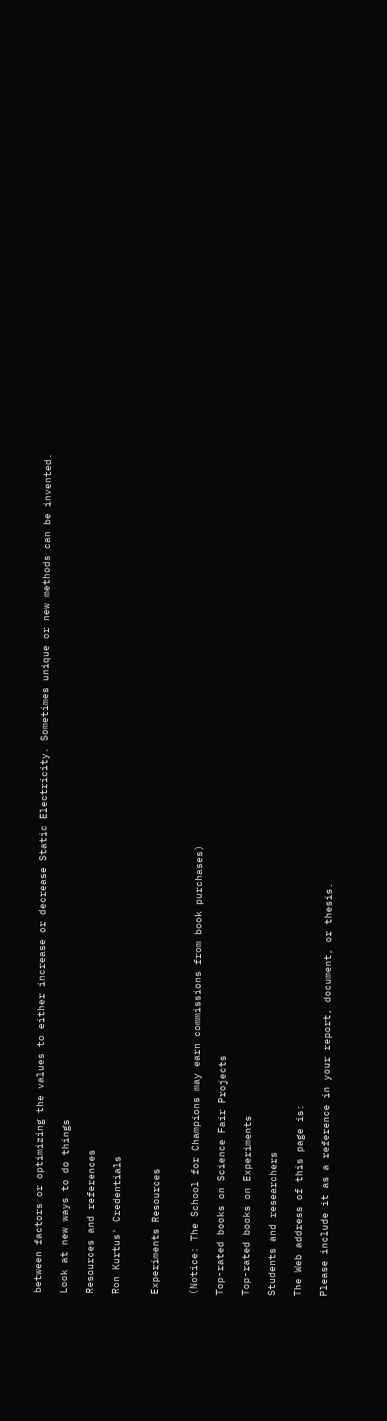between factors or optimizing the values to either increase or decrease Static Electricity. Sometimes unique or new methods can be invented.

Look at new ways to do things

Resources and references

Ron Kurtus' Credentials


Experiments Resources


(Notice: The School for Champions may earn commissions from book purchases)

Top-rated books on Science Fair Projects

Top-rated books on Experiments

Students and researchers

The Web address of this page is:

Please include it as a reference in your report, document, or thesis.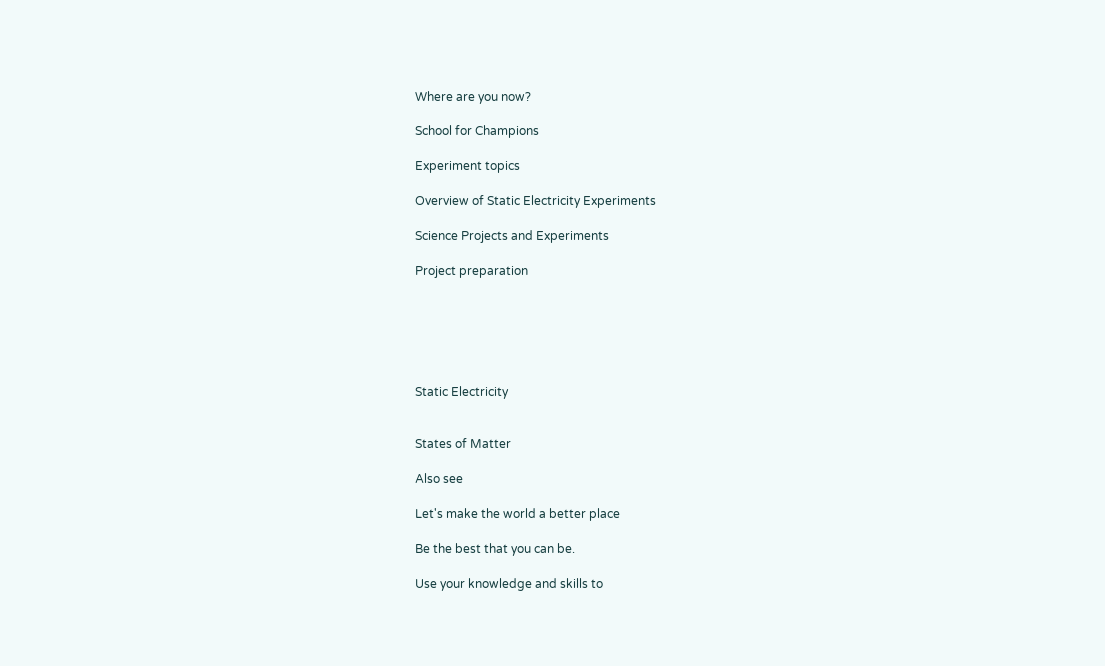Where are you now?

School for Champions

Experiment topics

Overview of Static Electricity Experiments

Science Projects and Experiments

Project preparation






Static Electricity


States of Matter

Also see

Let's make the world a better place

Be the best that you can be.

Use your knowledge and skills to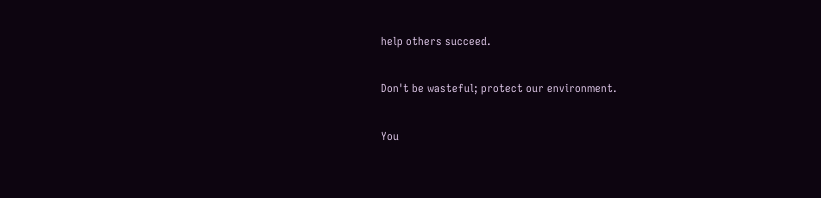help others succeed.

Don't be wasteful; protect our environment.

You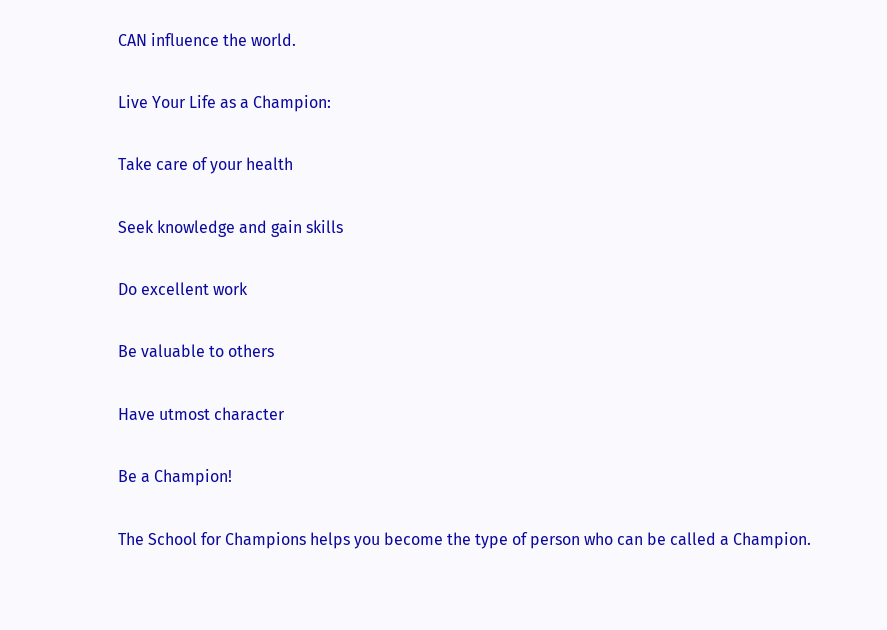CAN influence the world.

Live Your Life as a Champion:

Take care of your health

Seek knowledge and gain skills

Do excellent work

Be valuable to others

Have utmost character

Be a Champion!

The School for Champions helps you become the type of person who can be called a Champion.